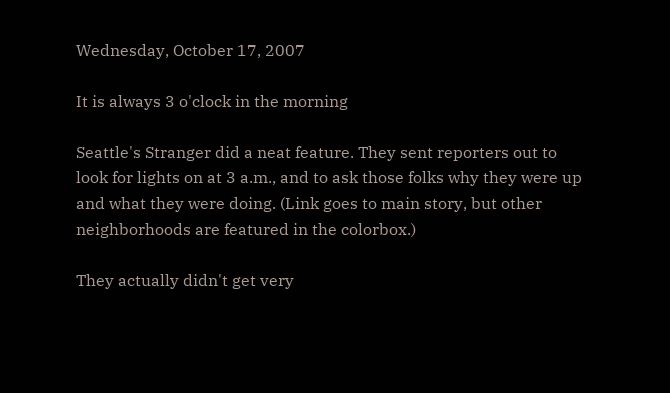Wednesday, October 17, 2007

It is always 3 o'clock in the morning

Seattle's Stranger did a neat feature. They sent reporters out to look for lights on at 3 a.m., and to ask those folks why they were up and what they were doing. (Link goes to main story, but other neighborhoods are featured in the colorbox.)

They actually didn't get very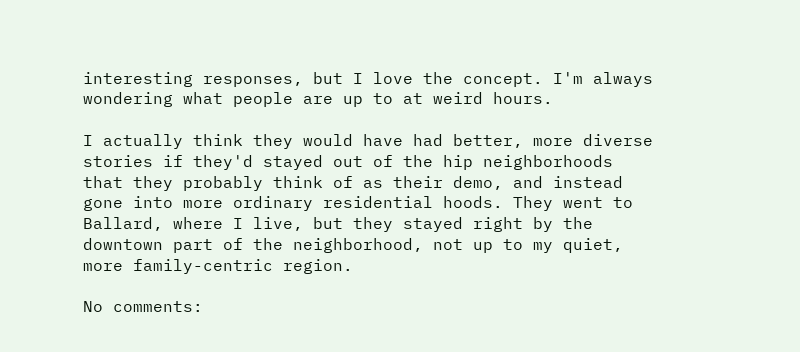interesting responses, but I love the concept. I'm always wondering what people are up to at weird hours.

I actually think they would have had better, more diverse stories if they'd stayed out of the hip neighborhoods that they probably think of as their demo, and instead gone into more ordinary residential hoods. They went to Ballard, where I live, but they stayed right by the downtown part of the neighborhood, not up to my quiet, more family-centric region.

No comments: